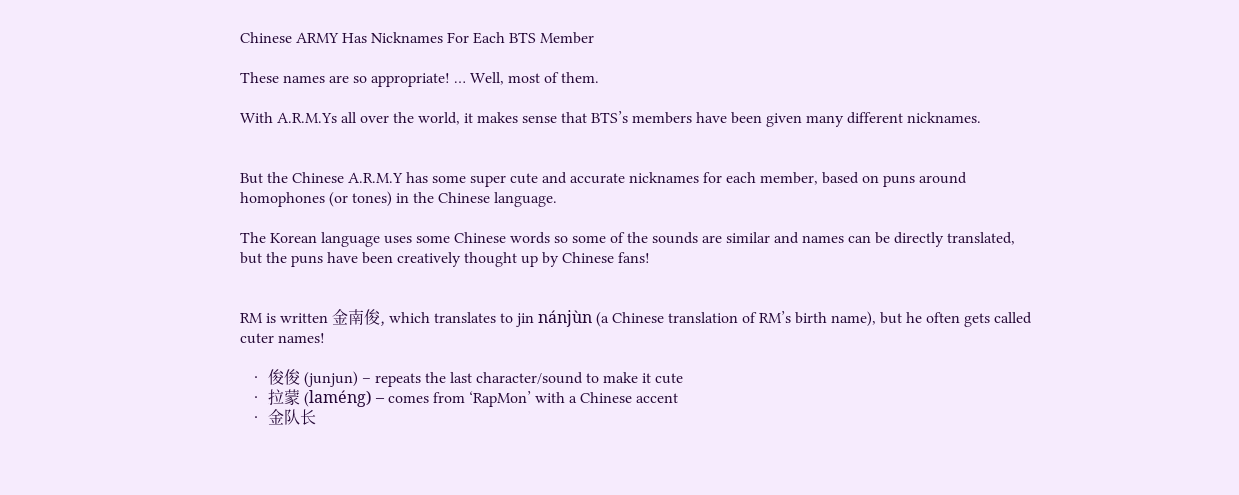Chinese ARMY Has Nicknames For Each BTS Member

These names are so appropriate! … Well, most of them.

With A.R.M.Ys all over the world, it makes sense that BTS’s members have been given many different nicknames.


But the Chinese A.R.M.Y has some super cute and accurate nicknames for each member, based on puns around homophones (or tones) in the Chinese language.

The Korean language uses some Chinese words so some of the sounds are similar and names can be directly translated, but the puns have been creatively thought up by Chinese fans!


RM is written 金南俊, which translates to jin nánjùn (a Chinese translation of RM’s birth name), but he often gets called cuter names!

  • 俊俊 (junjun) – repeats the last character/sound to make it cute
  • 拉蒙 (laméng) – comes from ‘RapMon’ with a Chinese accent
  • 金队长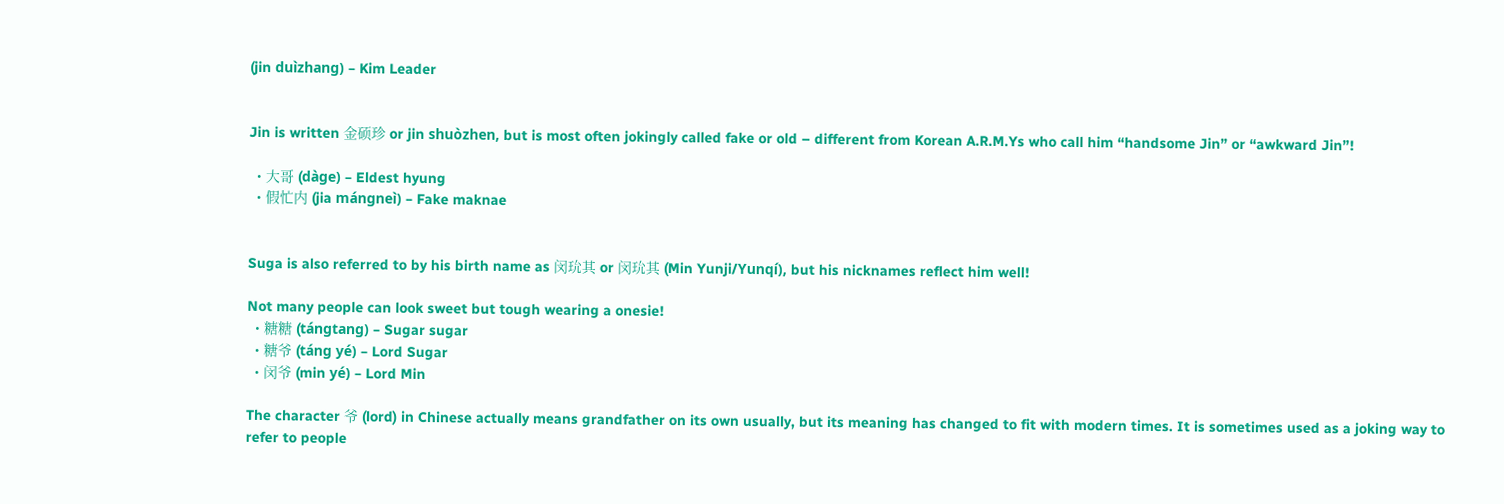(jin duìzhang) – Kim Leader


Jin is written 金硕珍 or jin shuòzhen, but is most often jokingly called fake or old – different from Korean A.R.M.Ys who call him “handsome Jin” or “awkward Jin”!

  • 大哥 (dàge) – Eldest hyung
  • 假忙内 (jia mángneì) – Fake maknae


Suga is also referred to by his birth name as 闵玧其 or 闵玧其 (Min Yunji/Yunqí), but his nicknames reflect him well!

Not many people can look sweet but tough wearing a onesie!
  • 糖糖 (tángtang) – Sugar sugar
  • 糖爷 (táng yé) – Lord Sugar
  • 闵爷 (min yé) – Lord Min

The character 爷 (lord) in Chinese actually means grandfather on its own usually, but its meaning has changed to fit with modern times. It is sometimes used as a joking way to refer to people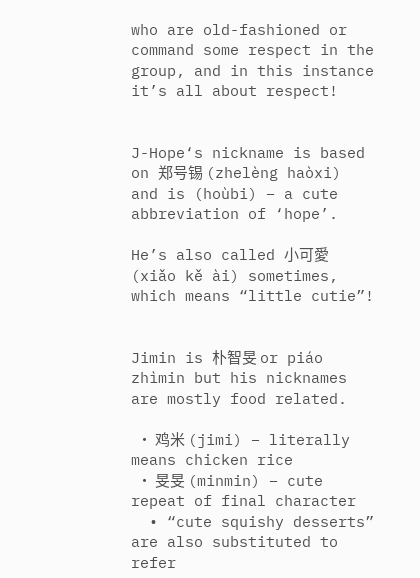who are old-fashioned or command some respect in the group, and in this instance it’s all about respect!


J-Hope‘s nickname is based on 郑号锡 (zhelèng haòxi) and is (hoùbi) – a cute abbreviation of ‘hope’.

He’s also called 小可愛 (xiǎo kě ài) sometimes, which means “little cutie”!


Jimin is 朴智旻 or piáo zhìmin but his nicknames are mostly food related.

  • 鸡米 (jimi) – literally means chicken rice
  • 旻旻 (minmin) – cute repeat of final character
  • “cute squishy desserts” are also substituted to refer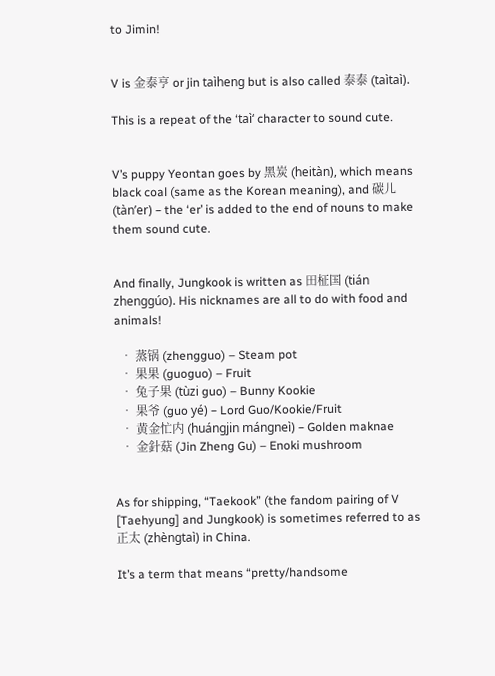to Jimin!


V is 金泰亨 or jin taìheng but is also called 泰泰 (taìtaì).

This is a repeat of the ‘taì‘ character to sound cute.


V’s puppy Yeontan goes by 黑炭 (heitàn), which means black coal (same as the Korean meaning), and 碳儿 (tàn’er) – the ‘er’ is added to the end of nouns to make them sound cute.


And finally, Jungkook is written as 田柾国 (tián zhenggúo). His nicknames are all to do with food and animals!

  • 蒸锅 (zhengguo) – Steam pot
  • 果果 (guoguo) – Fruit
  • 兔子果 (tùzi guo) – Bunny Kookie
  • 果爷 (guo yé) – Lord Guo/Kookie/Fruit
  • 黄金忙内 (huángjin mángneì) – Golden maknae
  • 金針菇 (Jin Zheng Gu) – Enoki mushroom


As for shipping, “Taekook” (the fandom pairing of V [Taehyung] and Jungkook) is sometimes referred to as 正太 (zhèngtaì) in China.

It’s a term that means “pretty/handsome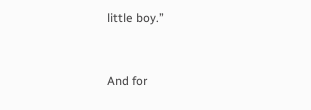little boy.”


And for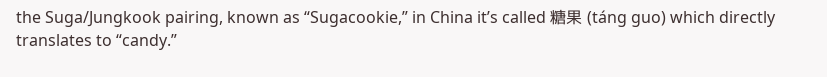the Suga/Jungkook pairing, known as “Sugacookie,” in China it’s called 糖果 (táng guo) which directly translates to “candy.”